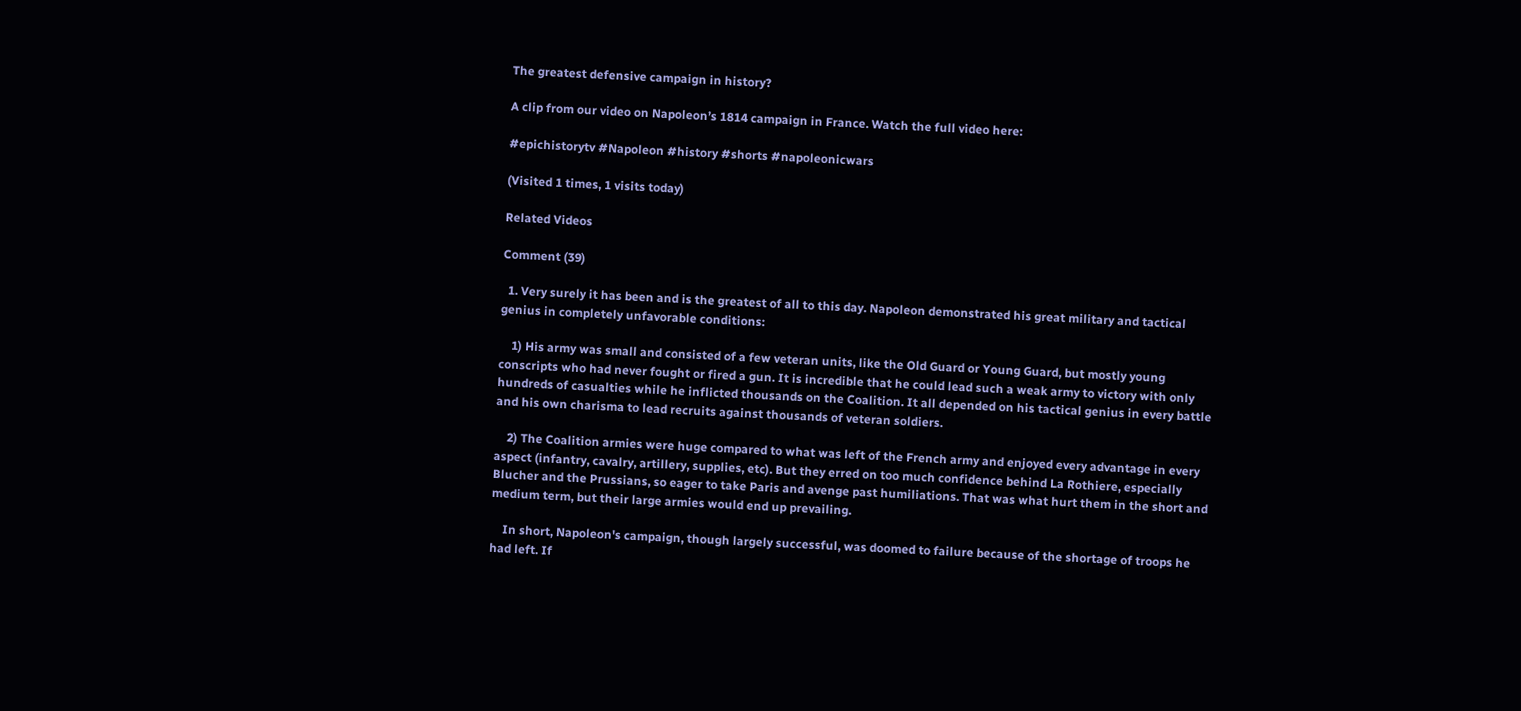The greatest defensive campaign in history?

A clip from our video on Napoleon’s 1814 campaign in France. Watch the full video here:

#epichistorytv #Napoleon #history #shorts #napoleonicwars

(Visited 1 times, 1 visits today)

Related Videos

Comment (39)

  1. Very surely it has been and is the greatest of all to this day. Napoleon demonstrated his great military and tactical genius in completely unfavorable conditions:

    1) His army was small and consisted of a few veteran units, like the Old Guard or Young Guard, but mostly young conscripts who had never fought or fired a gun. It is incredible that he could lead such a weak army to victory with only hundreds of casualties while he inflicted thousands on the Coalition. It all depended on his tactical genius in every battle and his own charisma to lead recruits against thousands of veteran soldiers.

    2) The Coalition armies were huge compared to what was left of the French army and enjoyed every advantage in every aspect (infantry, cavalry, artillery, supplies, etc). But they erred on too much confidence behind La Rothiere, especially Blucher and the Prussians, so eager to take Paris and avenge past humiliations. That was what hurt them in the short and medium term, but their large armies would end up prevailing.

    In short, Napoleon's campaign, though largely successful, was doomed to failure because of the shortage of troops he had left. If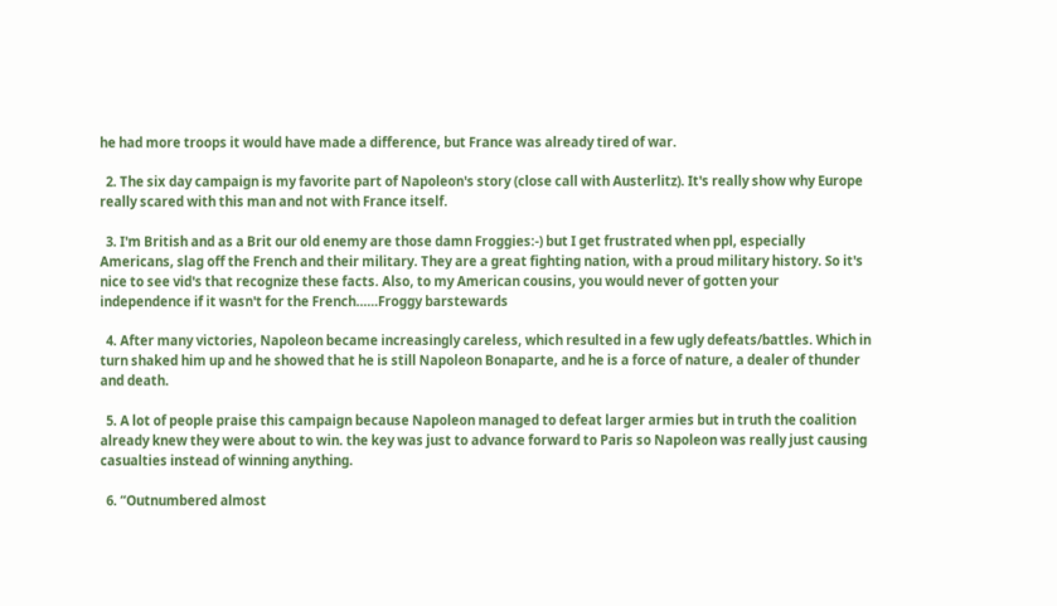he had more troops it would have made a difference, but France was already tired of war.

  2. The six day campaign is my favorite part of Napoleon's story (close call with Austerlitz). It's really show why Europe really scared with this man and not with France itself.

  3. I'm British and as a Brit our old enemy are those damn Froggies:-) but I get frustrated when ppl, especially Americans, slag off the French and their military. They are a great fighting nation, with a proud military history. So it's nice to see vid's that recognize these facts. Also, to my American cousins, you would never of gotten your independence if it wasn't for the French……Froggy barstewards

  4. After many victories, Napoleon became increasingly careless, which resulted in a few ugly defeats/battles. Which in turn shaked him up and he showed that he is still Napoleon Bonaparte, and he is a force of nature, a dealer of thunder and death.

  5. A lot of people praise this campaign because Napoleon managed to defeat larger armies but in truth the coalition already knew they were about to win. the key was just to advance forward to Paris so Napoleon was really just causing casualties instead of winning anything.

  6. “Outnumbered almost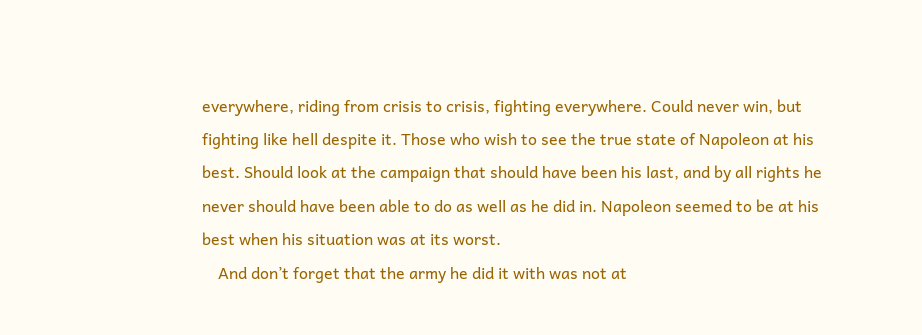everywhere, riding from crisis to crisis, fighting everywhere. Could never win, but fighting like hell despite it. Those who wish to see the true state of Napoleon at his best. Should look at the campaign that should have been his last, and by all rights he never should have been able to do as well as he did in. Napoleon seemed to be at his best when his situation was at its worst.
    And don’t forget that the army he did it with was not at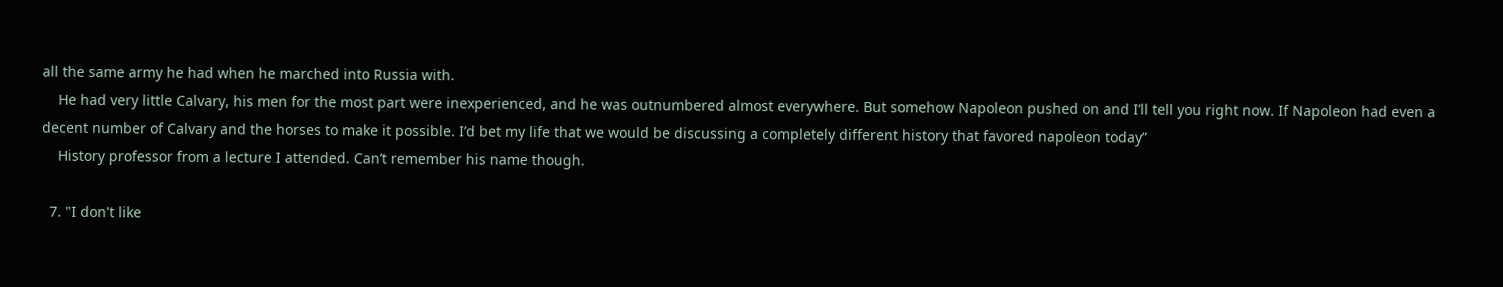all the same army he had when he marched into Russia with.
    He had very little Calvary, his men for the most part were inexperienced, and he was outnumbered almost everywhere. But somehow Napoleon pushed on and I’ll tell you right now. If Napoleon had even a decent number of Calvary and the horses to make it possible. I’d bet my life that we would be discussing a completely different history that favored napoleon today”
    History professor from a lecture I attended. Can’t remember his name though.

  7. "I don't like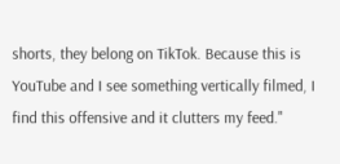shorts, they belong on TikTok. Because this is YouTube and I see something vertically filmed, I find this offensive and it clutters my feed."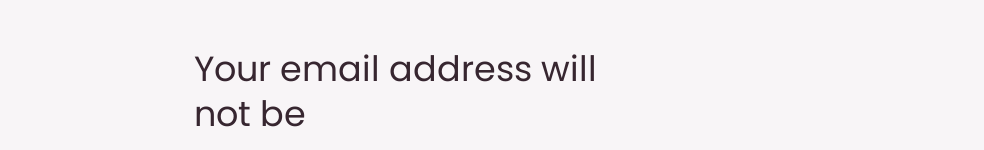Your email address will not be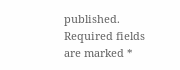published. Required fields are marked *